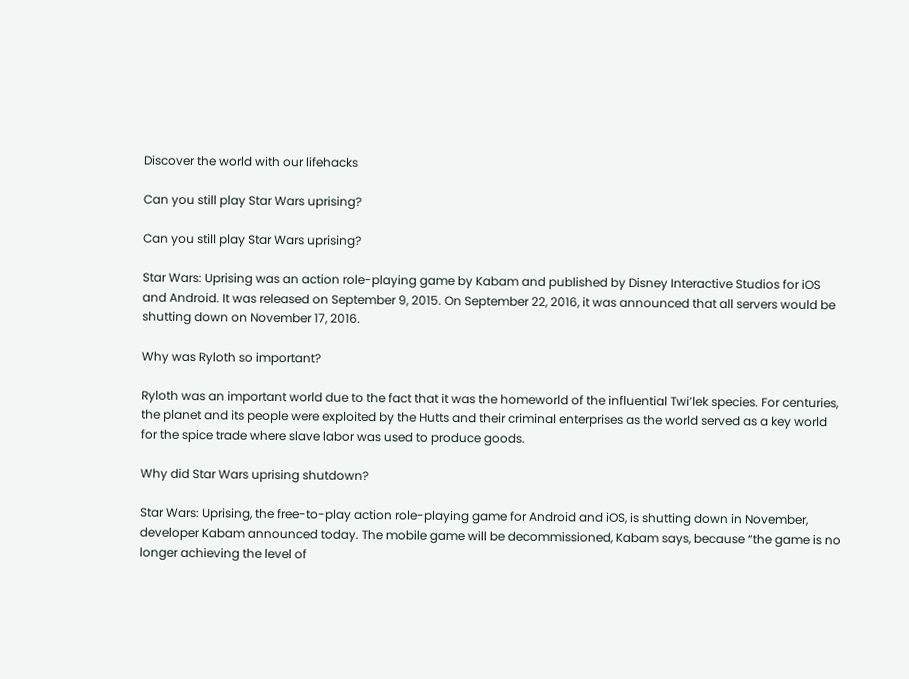Discover the world with our lifehacks

Can you still play Star Wars uprising?

Can you still play Star Wars uprising?

Star Wars: Uprising was an action role-playing game by Kabam and published by Disney Interactive Studios for iOS and Android. It was released on September 9, 2015. On September 22, 2016, it was announced that all servers would be shutting down on November 17, 2016.

Why was Ryloth so important?

Ryloth was an important world due to the fact that it was the homeworld of the influential Twi’lek species. For centuries, the planet and its people were exploited by the Hutts and their criminal enterprises as the world served as a key world for the spice trade where slave labor was used to produce goods.

Why did Star Wars uprising shutdown?

Star Wars: Uprising, the free-to-play action role-playing game for Android and iOS, is shutting down in November, developer Kabam announced today. The mobile game will be decommissioned, Kabam says, because “the game is no longer achieving the level of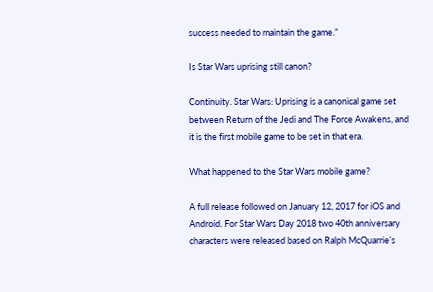success needed to maintain the game.”

Is Star Wars uprising still canon?

Continuity. Star Wars: Uprising is a canonical game set between Return of the Jedi and The Force Awakens, and it is the first mobile game to be set in that era.

What happened to the Star Wars mobile game?

A full release followed on January 12, 2017 for iOS and Android. For Star Wars Day 2018 two 40th anniversary characters were released based on Ralph McQuarrie’s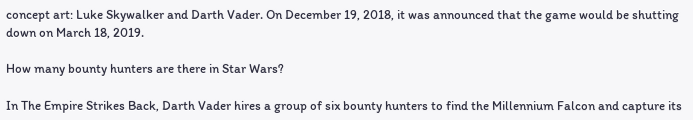concept art: Luke Skywalker and Darth Vader. On December 19, 2018, it was announced that the game would be shutting down on March 18, 2019.

How many bounty hunters are there in Star Wars?

In The Empire Strikes Back, Darth Vader hires a group of six bounty hunters to find the Millennium Falcon and capture its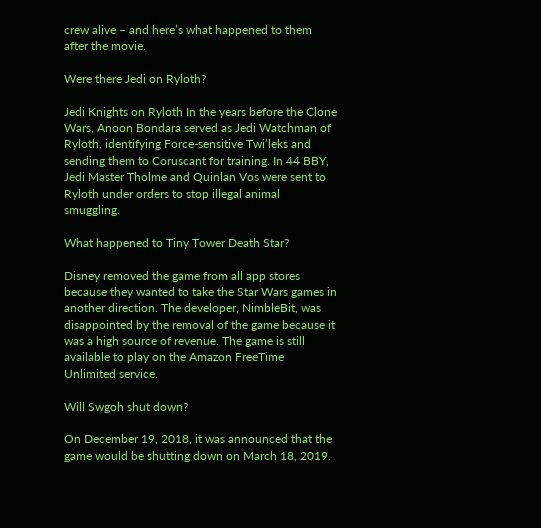crew alive – and here’s what happened to them after the movie.

Were there Jedi on Ryloth?

Jedi Knights on Ryloth In the years before the Clone Wars, Anoon Bondara served as Jedi Watchman of Ryloth, identifying Force-sensitive Twi’leks and sending them to Coruscant for training. In 44 BBY, Jedi Master Tholme and Quinlan Vos were sent to Ryloth under orders to stop illegal animal smuggling.

What happened to Tiny Tower Death Star?

Disney removed the game from all app stores because they wanted to take the Star Wars games in another direction. The developer, NimbleBit, was disappointed by the removal of the game because it was a high source of revenue. The game is still available to play on the Amazon FreeTime Unlimited service.

Will Swgoh shut down?

On December 19, 2018, it was announced that the game would be shutting down on March 18, 2019.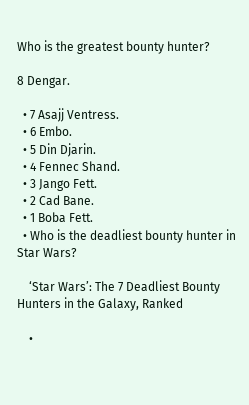Who is the greatest bounty hunter?

8 Dengar.

  • 7 Asajj Ventress.
  • 6 Embo.
  • 5 Din Djarin.
  • 4 Fennec Shand.
  • 3 Jango Fett.
  • 2 Cad Bane.
  • 1 Boba Fett.
  • Who is the deadliest bounty hunter in Star Wars?

    ‘Star Wars’: The 7 Deadliest Bounty Hunters in the Galaxy, Ranked

    •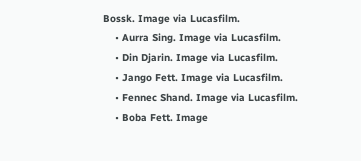Bossk. Image via Lucasfilm.
    • Aurra Sing. Image via Lucasfilm.
    • Din Djarin. Image via Lucasfilm.
    • Jango Fett. Image via Lucasfilm.
    • Fennec Shand. Image via Lucasfilm.
    • Boba Fett. Image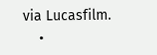via Lucasfilm.
    •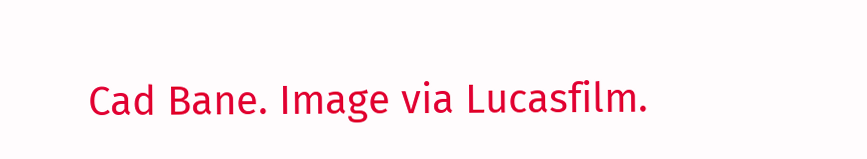Cad Bane. Image via Lucasfilm.